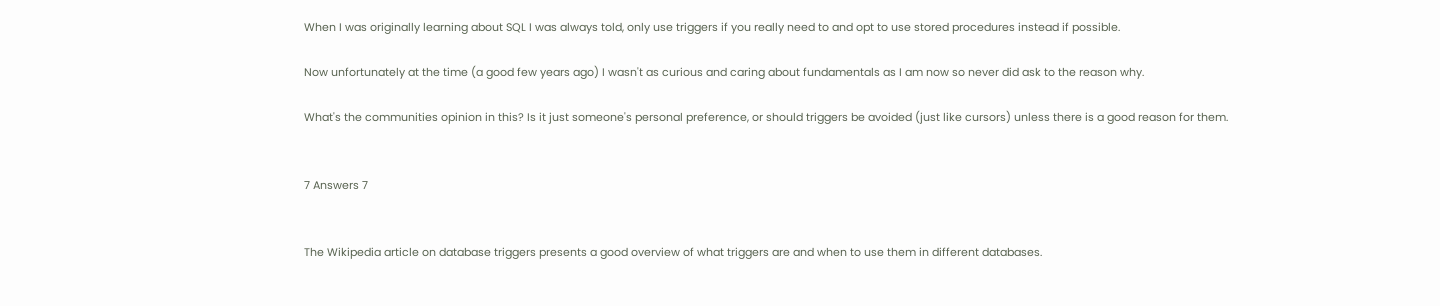When I was originally learning about SQL I was always told, only use triggers if you really need to and opt to use stored procedures instead if possible.

Now unfortunately at the time (a good few years ago) I wasn't as curious and caring about fundamentals as I am now so never did ask to the reason why.

What's the communities opinion in this? Is it just someone's personal preference, or should triggers be avoided (just like cursors) unless there is a good reason for them.


7 Answers 7


The Wikipedia article on database triggers presents a good overview of what triggers are and when to use them in different databases.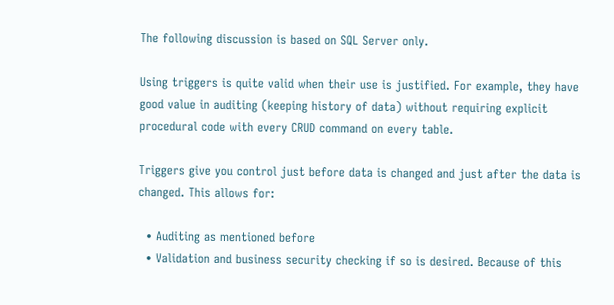The following discussion is based on SQL Server only.

Using triggers is quite valid when their use is justified. For example, they have good value in auditing (keeping history of data) without requiring explicit procedural code with every CRUD command on every table.

Triggers give you control just before data is changed and just after the data is changed. This allows for:

  • Auditing as mentioned before
  • Validation and business security checking if so is desired. Because of this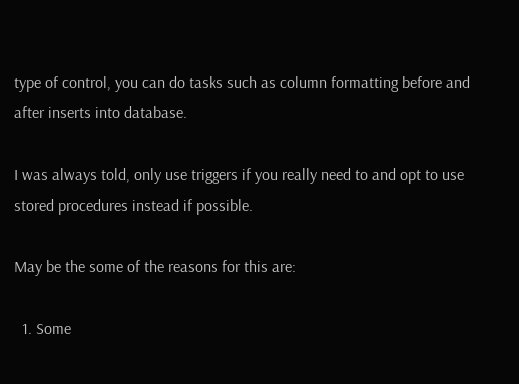type of control, you can do tasks such as column formatting before and after inserts into database.

I was always told, only use triggers if you really need to and opt to use stored procedures instead if possible.

May be the some of the reasons for this are:

  1. Some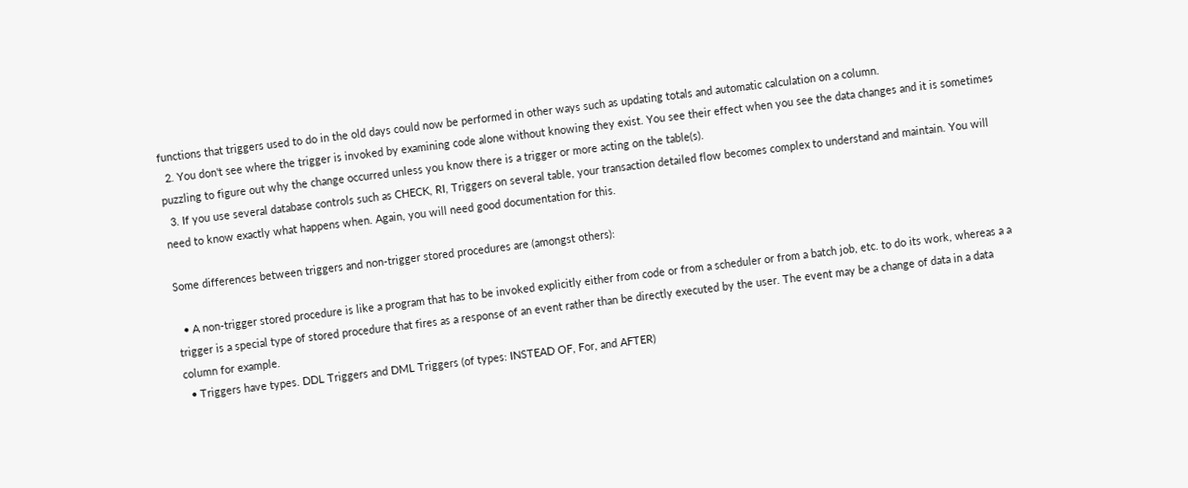functions that triggers used to do in the old days could now be performed in other ways such as updating totals and automatic calculation on a column.
  2. You don't see where the trigger is invoked by examining code alone without knowing they exist. You see their effect when you see the data changes and it is sometimes puzzling to figure out why the change occurred unless you know there is a trigger or more acting on the table(s).
  3. If you use several database controls such as CHECK, RI, Triggers on several table, your transaction detailed flow becomes complex to understand and maintain. You will need to know exactly what happens when. Again, you will need good documentation for this.

Some differences between triggers and non-trigger stored procedures are (amongst others):

  • A non-trigger stored procedure is like a program that has to be invoked explicitly either from code or from a scheduler or from a batch job, etc. to do its work, whereas a a trigger is a special type of stored procedure that fires as a response of an event rather than be directly executed by the user. The event may be a change of data in a data column for example.
  • Triggers have types. DDL Triggers and DML Triggers (of types: INSTEAD OF, For, and AFTER)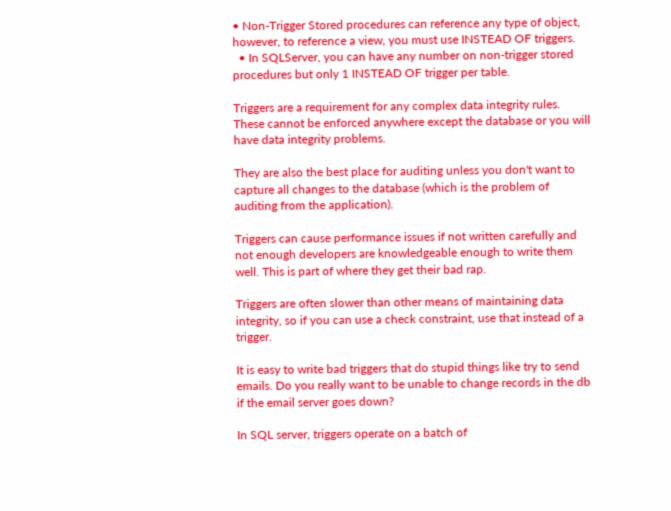• Non-Trigger Stored procedures can reference any type of object, however, to reference a view, you must use INSTEAD OF triggers.
  • In SQLServer, you can have any number on non-trigger stored procedures but only 1 INSTEAD OF trigger per table.

Triggers are a requirement for any complex data integrity rules. These cannot be enforced anywhere except the database or you will have data integrity problems.

They are also the best place for auditing unless you don't want to capture all changes to the database (which is the problem of auditing from the application).

Triggers can cause performance issues if not written carefully and not enough developers are knowledgeable enough to write them well. This is part of where they get their bad rap.

Triggers are often slower than other means of maintaining data integrity, so if you can use a check constraint, use that instead of a trigger.

It is easy to write bad triggers that do stupid things like try to send emails. Do you really want to be unable to change records in the db if the email server goes down?

In SQL server, triggers operate on a batch of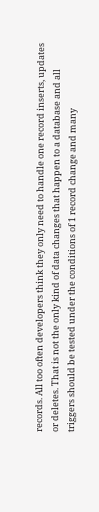records. All too often developers think they only need to handle one record inserts, updates or deletes. That is not the only kind of data changes that happen to a database and all triggers should be tested under the conditions of 1 record change and many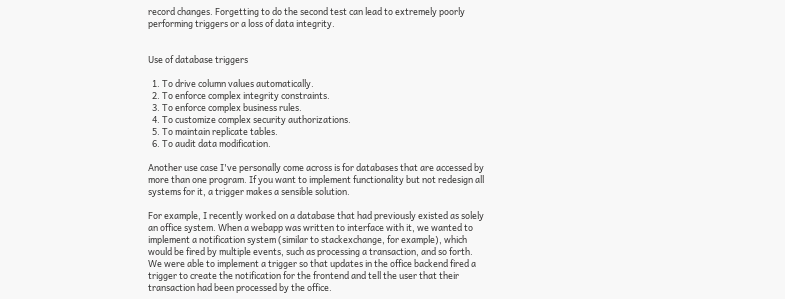record changes. Forgetting to do the second test can lead to extremely poorly performing triggers or a loss of data integrity.


Use of database triggers

  1. To drive column values automatically.
  2. To enforce complex integrity constraints.
  3. To enforce complex business rules.
  4. To customize complex security authorizations.
  5. To maintain replicate tables.
  6. To audit data modification.

Another use case I've personally come across is for databases that are accessed by more than one program. If you want to implement functionality but not redesign all systems for it, a trigger makes a sensible solution.

For example, I recently worked on a database that had previously existed as solely an office system. When a webapp was written to interface with it, we wanted to implement a notification system (similar to stackexchange, for example), which would be fired by multiple events, such as processing a transaction, and so forth. We were able to implement a trigger so that updates in the office backend fired a trigger to create the notification for the frontend and tell the user that their transaction had been processed by the office.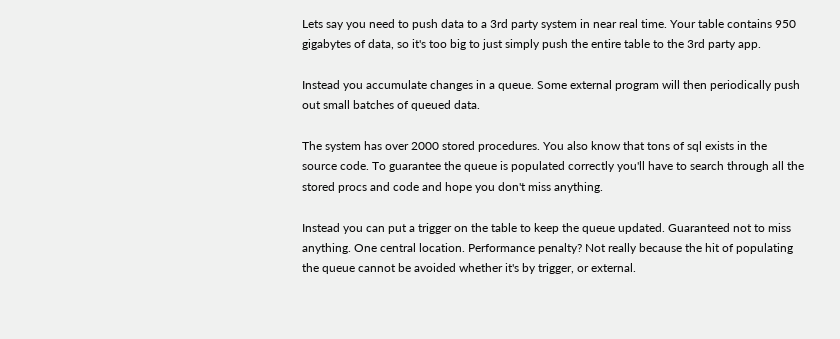Lets say you need to push data to a 3rd party system in near real time. Your table contains 950 gigabytes of data, so it's too big to just simply push the entire table to the 3rd party app.

Instead you accumulate changes in a queue. Some external program will then periodically push out small batches of queued data.

The system has over 2000 stored procedures. You also know that tons of sql exists in the source code. To guarantee the queue is populated correctly you'll have to search through all the stored procs and code and hope you don't miss anything.

Instead you can put a trigger on the table to keep the queue updated. Guaranteed not to miss anything. One central location. Performance penalty? Not really because the hit of populating the queue cannot be avoided whether it's by trigger, or external.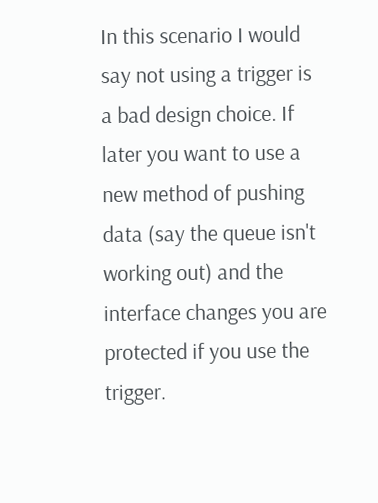In this scenario I would say not using a trigger is a bad design choice. If later you want to use a new method of pushing data (say the queue isn't working out) and the interface changes you are protected if you use the trigger.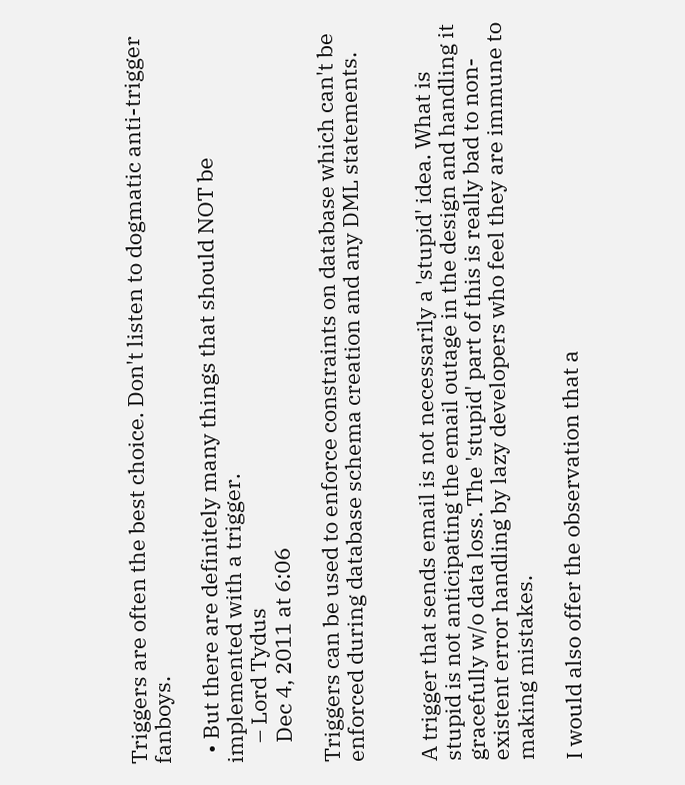Triggers are often the best choice. Don't listen to dogmatic anti-trigger fanboys.

  • But there are definitely many things that should NOT be implemented with a trigger.
    – Lord Tydus
    Dec 4, 2011 at 6:06

Triggers can be used to enforce constraints on database which can't be enforced during database schema creation and any DML statements.


A trigger that sends email is not necessarily a 'stupid' idea. What is stupid is not anticipating the email outage in the design and handling it gracefully w/o data loss. The 'stupid' part of this is really bad to non-existent error handling by lazy developers who feel they are immune to making mistakes.

I would also offer the observation that a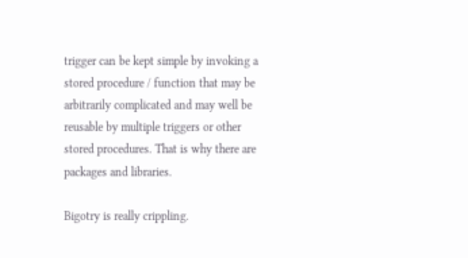trigger can be kept simple by invoking a stored procedure / function that may be arbitrarily complicated and may well be reusable by multiple triggers or other stored procedures. That is why there are packages and libraries.

Bigotry is really crippling.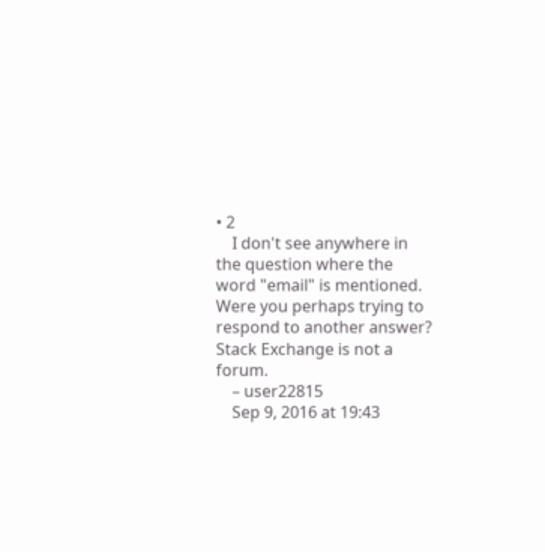• 2
    I don't see anywhere in the question where the word "email" is mentioned. Were you perhaps trying to respond to another answer? Stack Exchange is not a forum.
    – user22815
    Sep 9, 2016 at 19:43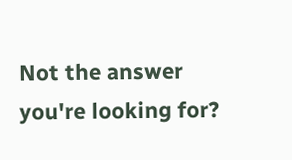Not the answer you're looking for?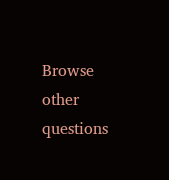Browse other questions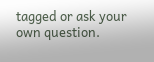tagged or ask your own question.